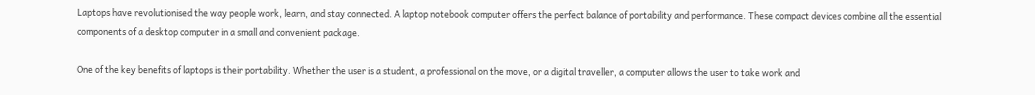Laptops have revolutionised the way people work, learn, and stay connected. A laptop notebook computer offers the perfect balance of portability and performance. These compact devices combine all the essential components of a desktop computer in a small and convenient package.

One of the key benefits of laptops is their portability. Whether the user is a student, a professional on the move, or a digital traveller, a computer allows the user to take work and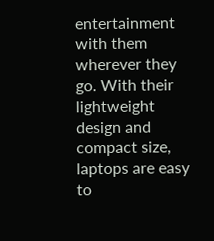entertainment with them wherever they go. With their lightweight design and compact size, laptops are easy to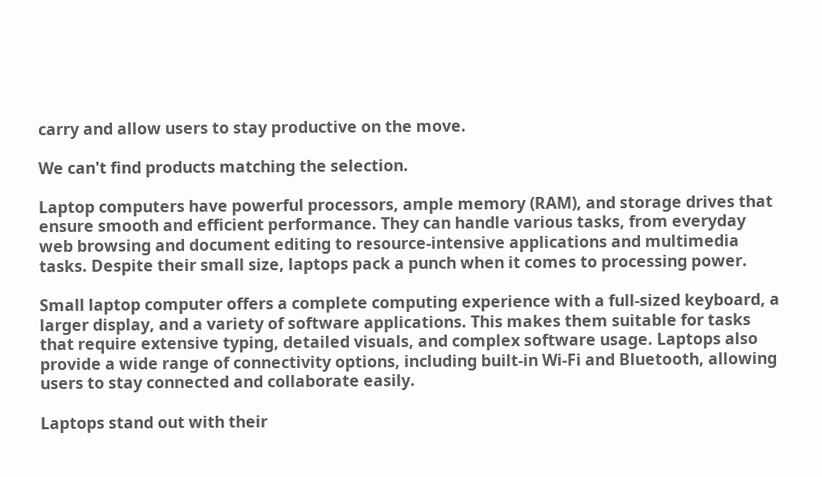carry and allow users to stay productive on the move.

We can't find products matching the selection.

Laptop computers have powerful processors, ample memory (RAM), and storage drives that ensure smooth and efficient performance. They can handle various tasks, from everyday web browsing and document editing to resource-intensive applications and multimedia tasks. Despite their small size, laptops pack a punch when it comes to processing power.

Small laptop computer offers a complete computing experience with a full-sized keyboard, a larger display, and a variety of software applications. This makes them suitable for tasks that require extensive typing, detailed visuals, and complex software usage. Laptops also provide a wide range of connectivity options, including built-in Wi-Fi and Bluetooth, allowing users to stay connected and collaborate easily.

Laptops stand out with their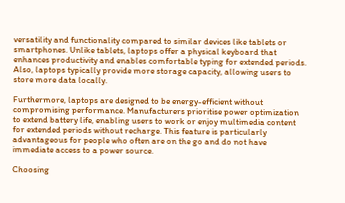versatility and functionality compared to similar devices like tablets or smartphones. Unlike tablets, laptops offer a physical keyboard that enhances productivity and enables comfortable typing for extended periods. Also, laptops typically provide more storage capacity, allowing users to store more data locally.

Furthermore, laptops are designed to be energy-efficient without compromising performance. Manufacturers prioritise power optimization to extend battery life, enabling users to work or enjoy multimedia content for extended periods without recharge. This feature is particularly advantageous for people who often are on the go and do not have immediate access to a power source.

Choosing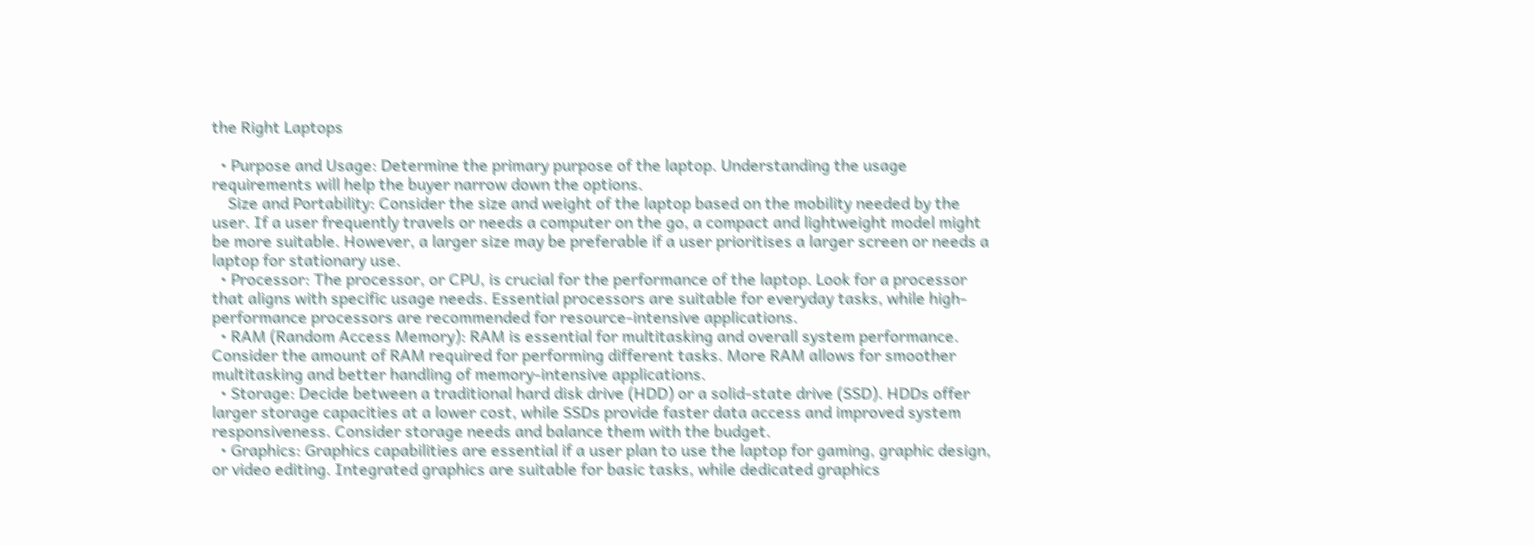the Right Laptops

  • Purpose and Usage: Determine the primary purpose of the laptop. Understanding the usage requirements will help the buyer narrow down the options.
    Size and Portability: Consider the size and weight of the laptop based on the mobility needed by the user. If a user frequently travels or needs a computer on the go, a compact and lightweight model might be more suitable. However, a larger size may be preferable if a user prioritises a larger screen or needs a laptop for stationary use.
  • Processor: The processor, or CPU, is crucial for the performance of the laptop. Look for a processor that aligns with specific usage needs. Essential processors are suitable for everyday tasks, while high-performance processors are recommended for resource-intensive applications.
  • RAM (Random Access Memory): RAM is essential for multitasking and overall system performance. Consider the amount of RAM required for performing different tasks. More RAM allows for smoother multitasking and better handling of memory-intensive applications.
  • Storage: Decide between a traditional hard disk drive (HDD) or a solid-state drive (SSD). HDDs offer larger storage capacities at a lower cost, while SSDs provide faster data access and improved system responsiveness. Consider storage needs and balance them with the budget.
  • Graphics: Graphics capabilities are essential if a user plan to use the laptop for gaming, graphic design, or video editing. Integrated graphics are suitable for basic tasks, while dedicated graphics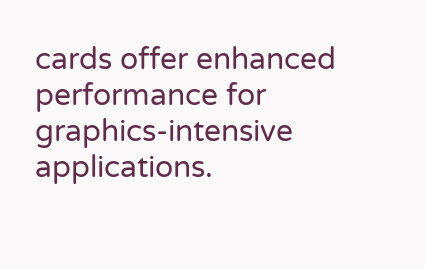cards offer enhanced performance for graphics-intensive applications.